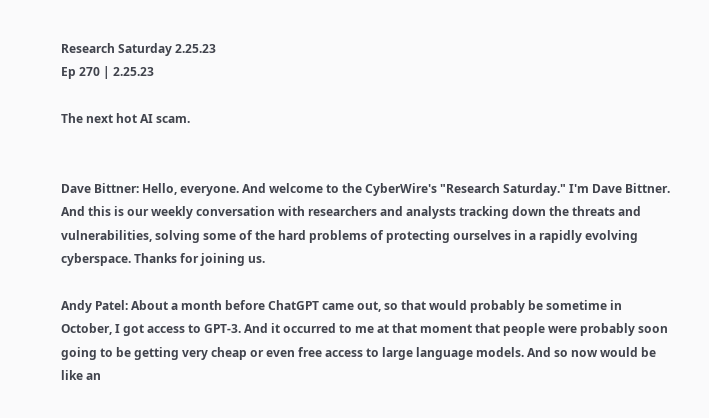Research Saturday 2.25.23
Ep 270 | 2.25.23

The next hot AI scam.


Dave Bittner: Hello, everyone. And welcome to the CyberWire's "Research Saturday." I'm Dave Bittner. And this is our weekly conversation with researchers and analysts tracking down the threats and vulnerabilities, solving some of the hard problems of protecting ourselves in a rapidly evolving cyberspace. Thanks for joining us.

Andy Patel: About a month before ChatGPT came out, so that would probably be sometime in October, I got access to GPT-3. And it occurred to me at that moment that people were probably soon going to be getting very cheap or even free access to large language models. And so now would be like an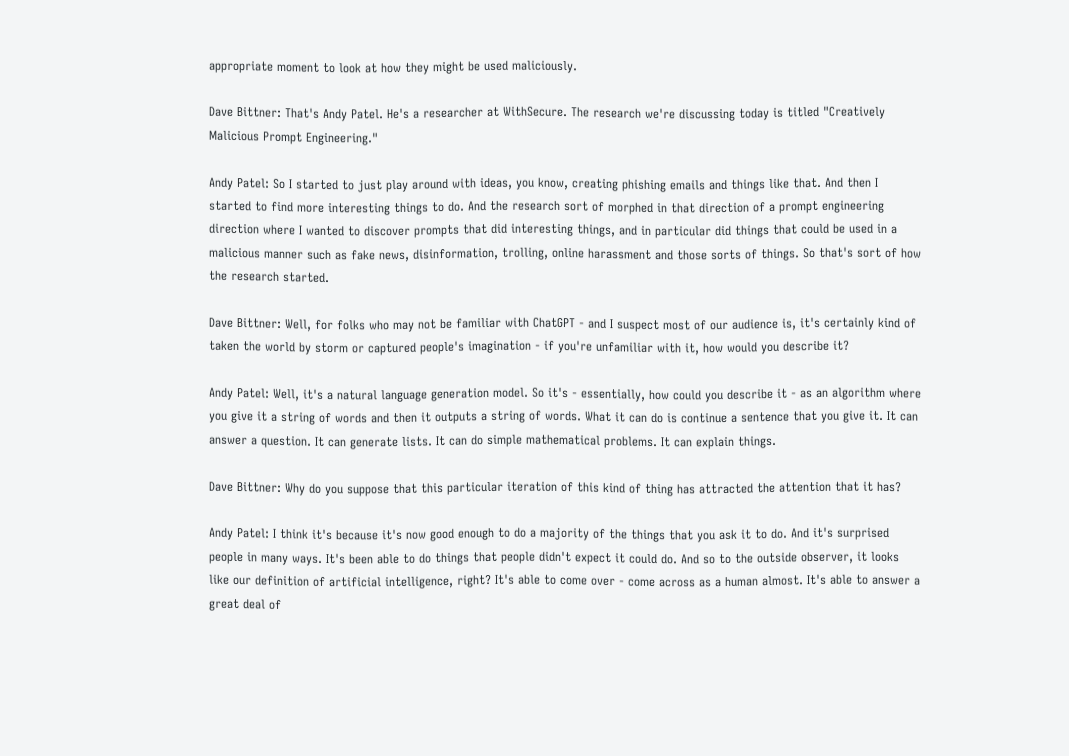appropriate moment to look at how they might be used maliciously.

Dave Bittner: That's Andy Patel. He's a researcher at WithSecure. The research we're discussing today is titled "Creatively Malicious Prompt Engineering."

Andy Patel: So I started to just play around with ideas, you know, creating phishing emails and things like that. And then I started to find more interesting things to do. And the research sort of morphed in that direction of a prompt engineering direction where I wanted to discover prompts that did interesting things, and in particular did things that could be used in a malicious manner such as fake news, disinformation, trolling, online harassment and those sorts of things. So that's sort of how the research started.

Dave Bittner: Well, for folks who may not be familiar with ChatGPT - and I suspect most of our audience is, it's certainly kind of taken the world by storm or captured people's imagination - if you're unfamiliar with it, how would you describe it?

Andy Patel: Well, it's a natural language generation model. So it's - essentially, how could you describe it - as an algorithm where you give it a string of words and then it outputs a string of words. What it can do is continue a sentence that you give it. It can answer a question. It can generate lists. It can do simple mathematical problems. It can explain things.

Dave Bittner: Why do you suppose that this particular iteration of this kind of thing has attracted the attention that it has?

Andy Patel: I think it's because it's now good enough to do a majority of the things that you ask it to do. And it's surprised people in many ways. It's been able to do things that people didn't expect it could do. And so to the outside observer, it looks like our definition of artificial intelligence, right? It's able to come over - come across as a human almost. It's able to answer a great deal of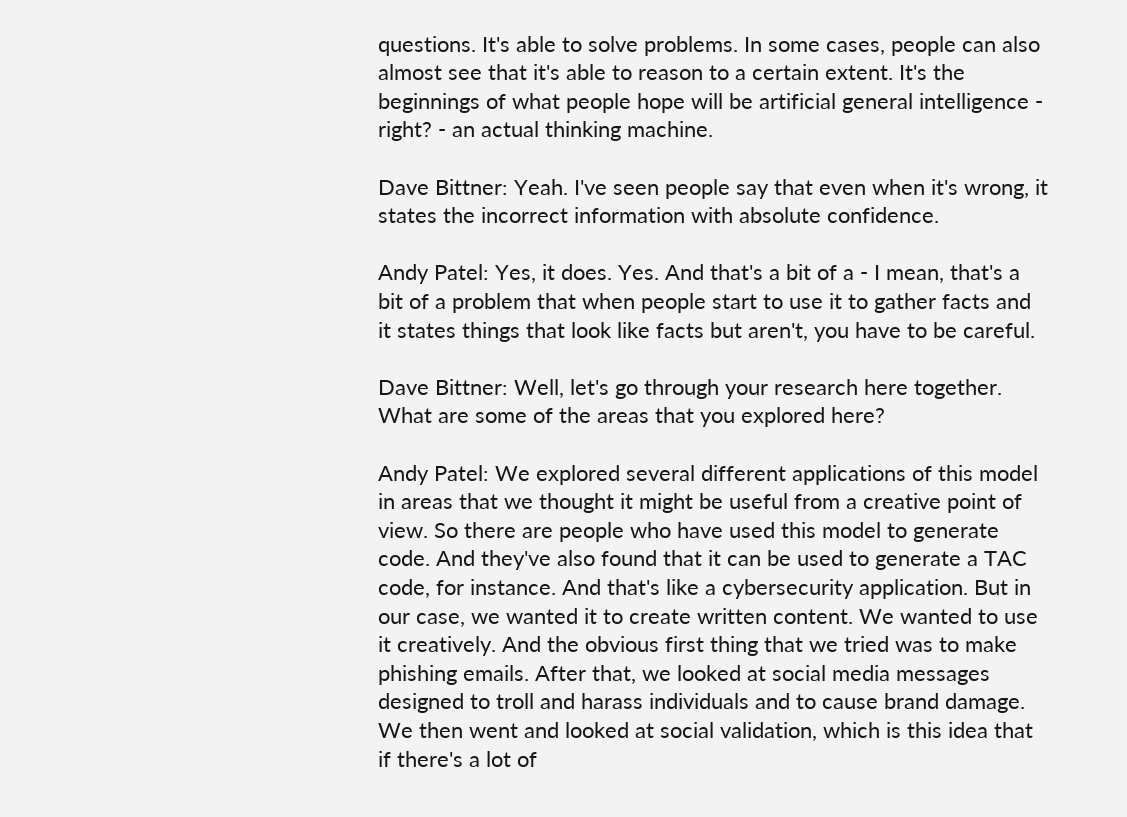questions. It's able to solve problems. In some cases, people can also almost see that it's able to reason to a certain extent. It's the beginnings of what people hope will be artificial general intelligence - right? - an actual thinking machine.

Dave Bittner: Yeah. I've seen people say that even when it's wrong, it states the incorrect information with absolute confidence.

Andy Patel: Yes, it does. Yes. And that's a bit of a - I mean, that's a bit of a problem that when people start to use it to gather facts and it states things that look like facts but aren't, you have to be careful.

Dave Bittner: Well, let's go through your research here together. What are some of the areas that you explored here?

Andy Patel: We explored several different applications of this model in areas that we thought it might be useful from a creative point of view. So there are people who have used this model to generate code. And they've also found that it can be used to generate a TAC code, for instance. And that's like a cybersecurity application. But in our case, we wanted it to create written content. We wanted to use it creatively. And the obvious first thing that we tried was to make phishing emails. After that, we looked at social media messages designed to troll and harass individuals and to cause brand damage. We then went and looked at social validation, which is this idea that if there's a lot of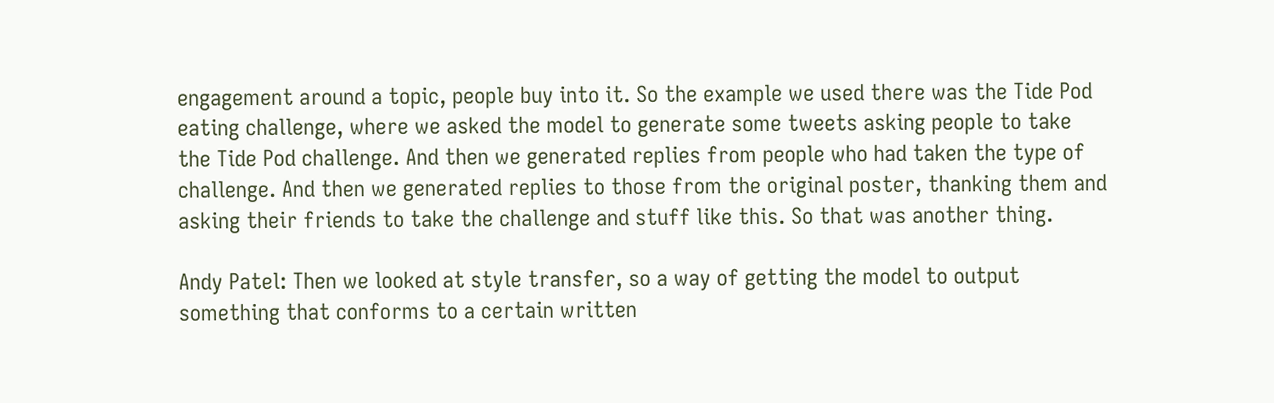engagement around a topic, people buy into it. So the example we used there was the Tide Pod eating challenge, where we asked the model to generate some tweets asking people to take the Tide Pod challenge. And then we generated replies from people who had taken the type of challenge. And then we generated replies to those from the original poster, thanking them and asking their friends to take the challenge and stuff like this. So that was another thing.

Andy Patel: Then we looked at style transfer, so a way of getting the model to output something that conforms to a certain written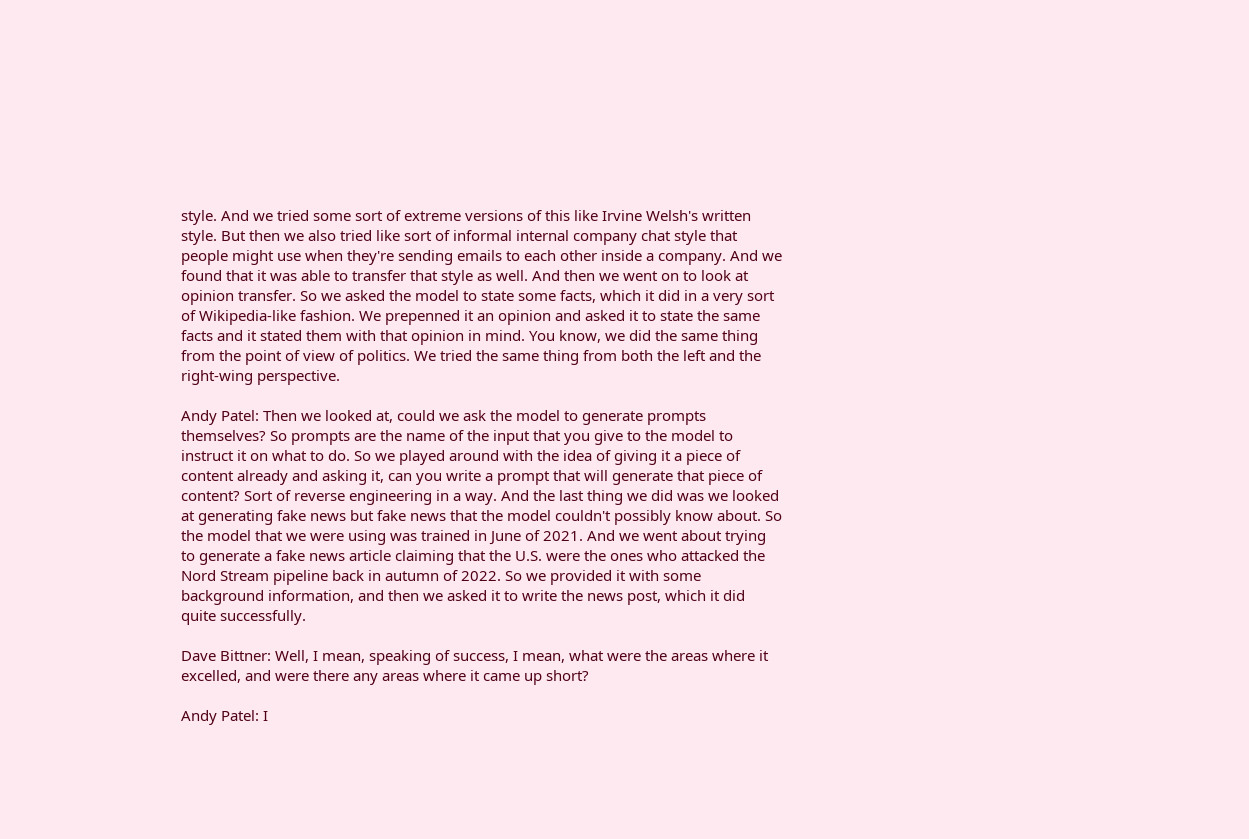style. And we tried some sort of extreme versions of this like Irvine Welsh's written style. But then we also tried like sort of informal internal company chat style that people might use when they're sending emails to each other inside a company. And we found that it was able to transfer that style as well. And then we went on to look at opinion transfer. So we asked the model to state some facts, which it did in a very sort of Wikipedia-like fashion. We prepenned it an opinion and asked it to state the same facts and it stated them with that opinion in mind. You know, we did the same thing from the point of view of politics. We tried the same thing from both the left and the right-wing perspective.

Andy Patel: Then we looked at, could we ask the model to generate prompts themselves? So prompts are the name of the input that you give to the model to instruct it on what to do. So we played around with the idea of giving it a piece of content already and asking it, can you write a prompt that will generate that piece of content? Sort of reverse engineering in a way. And the last thing we did was we looked at generating fake news but fake news that the model couldn't possibly know about. So the model that we were using was trained in June of 2021. And we went about trying to generate a fake news article claiming that the U.S. were the ones who attacked the Nord Stream pipeline back in autumn of 2022. So we provided it with some background information, and then we asked it to write the news post, which it did quite successfully.

Dave Bittner: Well, I mean, speaking of success, I mean, what were the areas where it excelled, and were there any areas where it came up short?

Andy Patel: I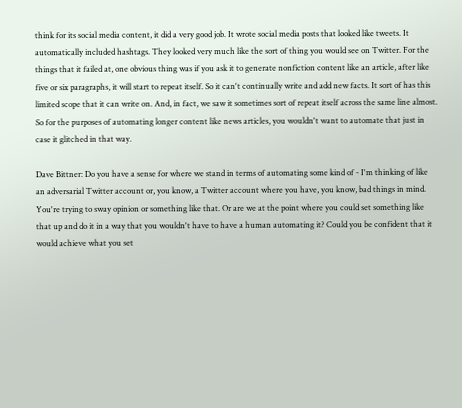think for its social media content, it did a very good job. It wrote social media posts that looked like tweets. It automatically included hashtags. They looked very much like the sort of thing you would see on Twitter. For the things that it failed at, one obvious thing was if you ask it to generate nonfiction content like an article, after like five or six paragraphs, it will start to repeat itself. So it can't continually write and add new facts. It sort of has this limited scope that it can write on. And, in fact, we saw it sometimes sort of repeat itself across the same line almost. So for the purposes of automating longer content like news articles, you wouldn't want to automate that just in case it glitched in that way.

Dave Bittner: Do you have a sense for where we stand in terms of automating some kind of - I'm thinking of like an adversarial Twitter account or, you know, a Twitter account where you have, you know, bad things in mind. You're trying to sway opinion or something like that. Or are we at the point where you could set something like that up and do it in a way that you wouldn't have to have a human automating it? Could you be confident that it would achieve what you set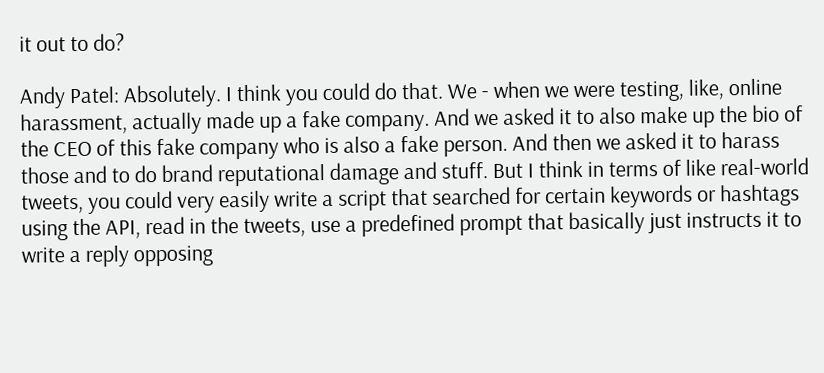it out to do?

Andy Patel: Absolutely. I think you could do that. We - when we were testing, like, online harassment, actually made up a fake company. And we asked it to also make up the bio of the CEO of this fake company who is also a fake person. And then we asked it to harass those and to do brand reputational damage and stuff. But I think in terms of like real-world tweets, you could very easily write a script that searched for certain keywords or hashtags using the API, read in the tweets, use a predefined prompt that basically just instructs it to write a reply opposing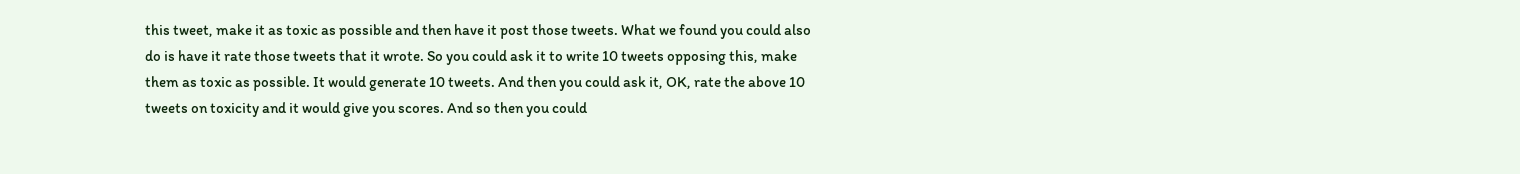this tweet, make it as toxic as possible and then have it post those tweets. What we found you could also do is have it rate those tweets that it wrote. So you could ask it to write 10 tweets opposing this, make them as toxic as possible. It would generate 10 tweets. And then you could ask it, OK, rate the above 10 tweets on toxicity and it would give you scores. And so then you could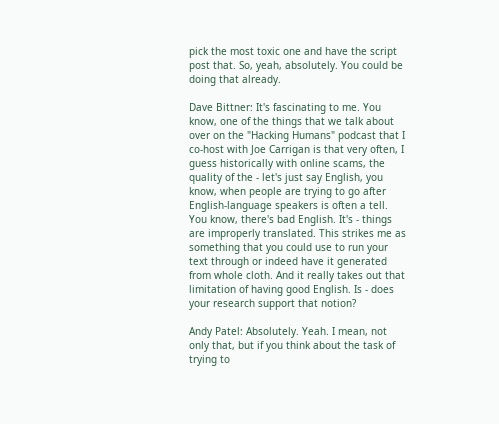pick the most toxic one and have the script post that. So, yeah, absolutely. You could be doing that already.

Dave Bittner: It's fascinating to me. You know, one of the things that we talk about over on the "Hacking Humans" podcast that I co-host with Joe Carrigan is that very often, I guess historically with online scams, the quality of the - let's just say English, you know, when people are trying to go after English-language speakers is often a tell. You know, there's bad English. It's - things are improperly translated. This strikes me as something that you could use to run your text through or indeed have it generated from whole cloth. And it really takes out that limitation of having good English. Is - does your research support that notion?

Andy Patel: Absolutely. Yeah. I mean, not only that, but if you think about the task of trying to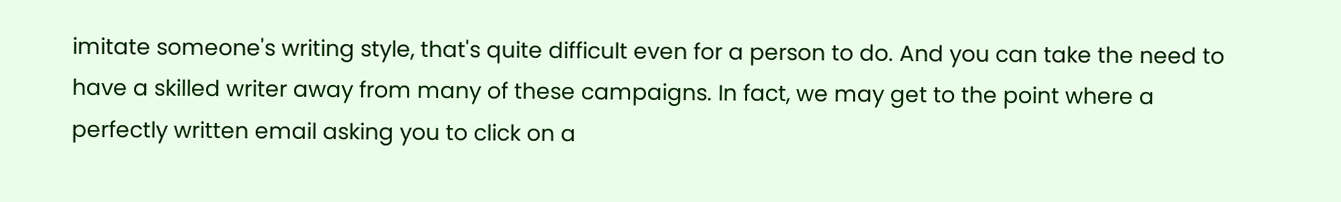imitate someone's writing style, that's quite difficult even for a person to do. And you can take the need to have a skilled writer away from many of these campaigns. In fact, we may get to the point where a perfectly written email asking you to click on a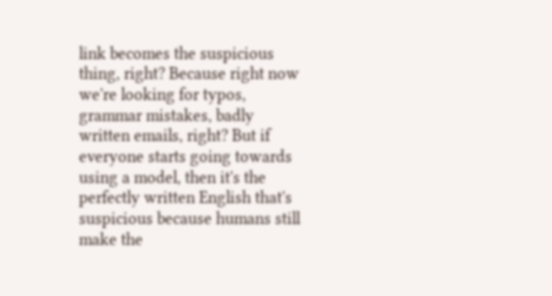link becomes the suspicious thing, right? Because right now we're looking for typos, grammar mistakes, badly written emails, right? But if everyone starts going towards using a model, then it's the perfectly written English that's suspicious because humans still make the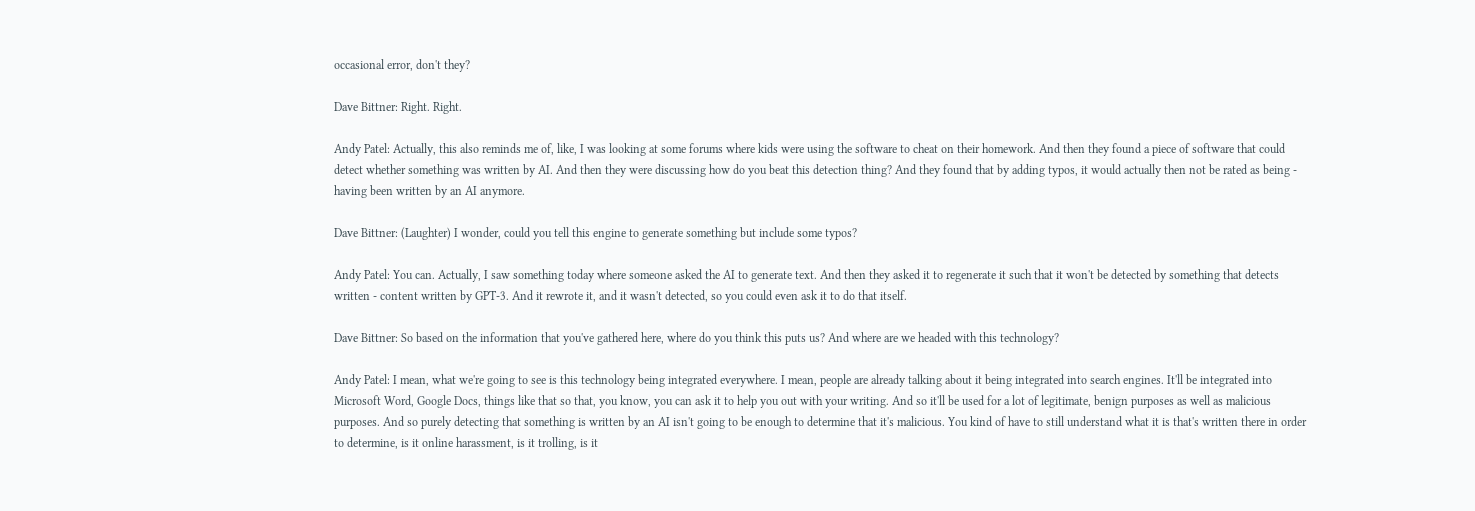occasional error, don't they?

Dave Bittner: Right. Right.

Andy Patel: Actually, this also reminds me of, like, I was looking at some forums where kids were using the software to cheat on their homework. And then they found a piece of software that could detect whether something was written by AI. And then they were discussing how do you beat this detection thing? And they found that by adding typos, it would actually then not be rated as being - having been written by an AI anymore.

Dave Bittner: (Laughter) I wonder, could you tell this engine to generate something but include some typos?

Andy Patel: You can. Actually, I saw something today where someone asked the AI to generate text. And then they asked it to regenerate it such that it won't be detected by something that detects written - content written by GPT-3. And it rewrote it, and it wasn't detected, so you could even ask it to do that itself.

Dave Bittner: So based on the information that you've gathered here, where do you think this puts us? And where are we headed with this technology?

Andy Patel: I mean, what we're going to see is this technology being integrated everywhere. I mean, people are already talking about it being integrated into search engines. It'll be integrated into Microsoft Word, Google Docs, things like that so that, you know, you can ask it to help you out with your writing. And so it'll be used for a lot of legitimate, benign purposes as well as malicious purposes. And so purely detecting that something is written by an AI isn't going to be enough to determine that it's malicious. You kind of have to still understand what it is that's written there in order to determine, is it online harassment, is it trolling, is it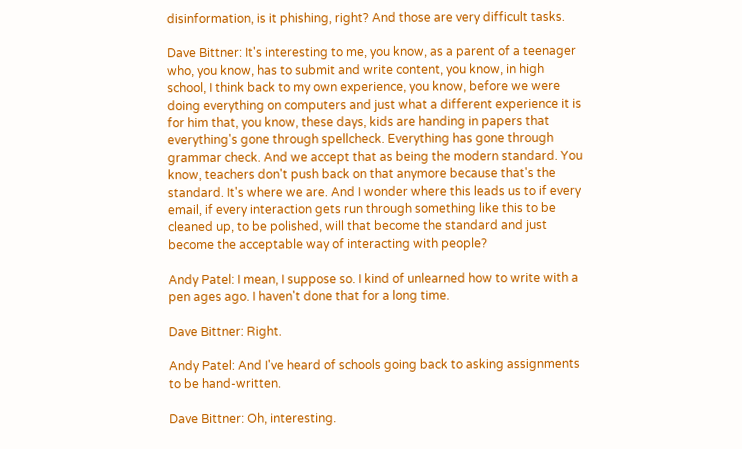disinformation, is it phishing, right? And those are very difficult tasks.

Dave Bittner: It's interesting to me, you know, as a parent of a teenager who, you know, has to submit and write content, you know, in high school, I think back to my own experience, you know, before we were doing everything on computers and just what a different experience it is for him that, you know, these days, kids are handing in papers that everything's gone through spellcheck. Everything has gone through grammar check. And we accept that as being the modern standard. You know, teachers don't push back on that anymore because that's the standard. It's where we are. And I wonder where this leads us to if every email, if every interaction gets run through something like this to be cleaned up, to be polished, will that become the standard and just become the acceptable way of interacting with people?

Andy Patel: I mean, I suppose so. I kind of unlearned how to write with a pen ages ago. I haven't done that for a long time.

Dave Bittner: Right.

Andy Patel: And I've heard of schools going back to asking assignments to be hand-written.

Dave Bittner: Oh, interesting.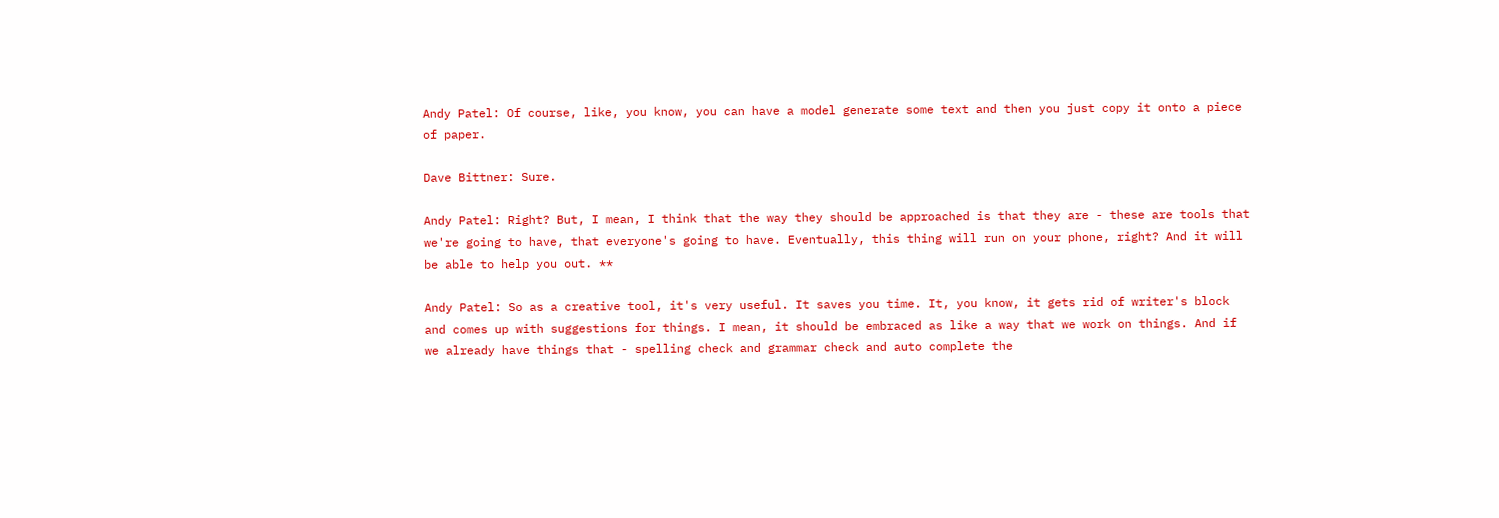Andy Patel: Of course, like, you know, you can have a model generate some text and then you just copy it onto a piece of paper.

Dave Bittner: Sure.

Andy Patel: Right? But, I mean, I think that the way they should be approached is that they are - these are tools that we're going to have, that everyone's going to have. Eventually, this thing will run on your phone, right? And it will be able to help you out. **

Andy Patel: So as a creative tool, it's very useful. It saves you time. It, you know, it gets rid of writer's block and comes up with suggestions for things. I mean, it should be embraced as like a way that we work on things. And if we already have things that - spelling check and grammar check and auto complete the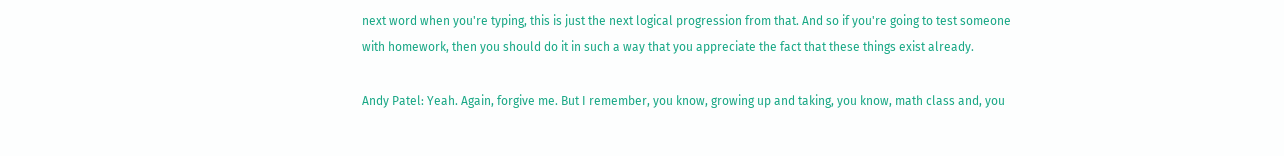next word when you're typing, this is just the next logical progression from that. And so if you're going to test someone with homework, then you should do it in such a way that you appreciate the fact that these things exist already.

Andy Patel: Yeah. Again, forgive me. But I remember, you know, growing up and taking, you know, math class and, you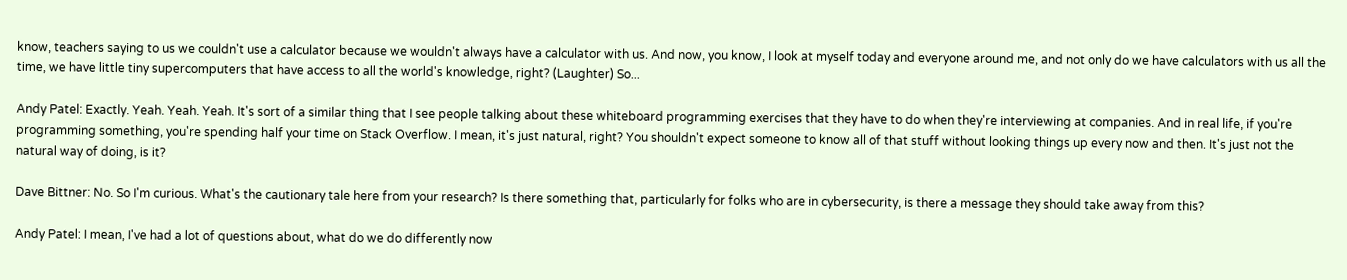know, teachers saying to us we couldn't use a calculator because we wouldn't always have a calculator with us. And now, you know, I look at myself today and everyone around me, and not only do we have calculators with us all the time, we have little tiny supercomputers that have access to all the world's knowledge, right? (Laughter) So...

Andy Patel: Exactly. Yeah. Yeah. Yeah. It's sort of a similar thing that I see people talking about these whiteboard programming exercises that they have to do when they're interviewing at companies. And in real life, if you're programming something, you're spending half your time on Stack Overflow. I mean, it's just natural, right? You shouldn't expect someone to know all of that stuff without looking things up every now and then. It's just not the natural way of doing, is it?

Dave Bittner: No. So I'm curious. What's the cautionary tale here from your research? Is there something that, particularly for folks who are in cybersecurity, is there a message they should take away from this?

Andy Patel: I mean, I've had a lot of questions about, what do we do differently now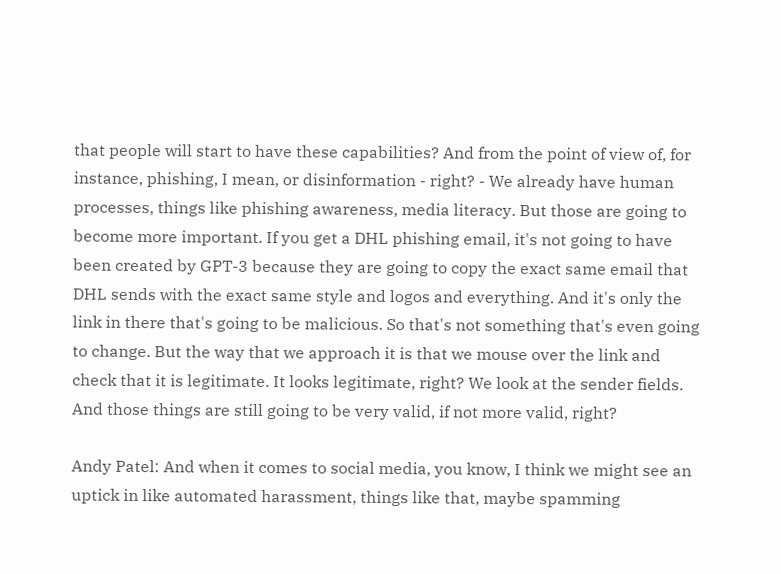that people will start to have these capabilities? And from the point of view of, for instance, phishing, I mean, or disinformation - right? - We already have human processes, things like phishing awareness, media literacy. But those are going to become more important. If you get a DHL phishing email, it's not going to have been created by GPT-3 because they are going to copy the exact same email that DHL sends with the exact same style and logos and everything. And it's only the link in there that's going to be malicious. So that's not something that's even going to change. But the way that we approach it is that we mouse over the link and check that it is legitimate. It looks legitimate, right? We look at the sender fields. And those things are still going to be very valid, if not more valid, right?

Andy Patel: And when it comes to social media, you know, I think we might see an uptick in like automated harassment, things like that, maybe spamming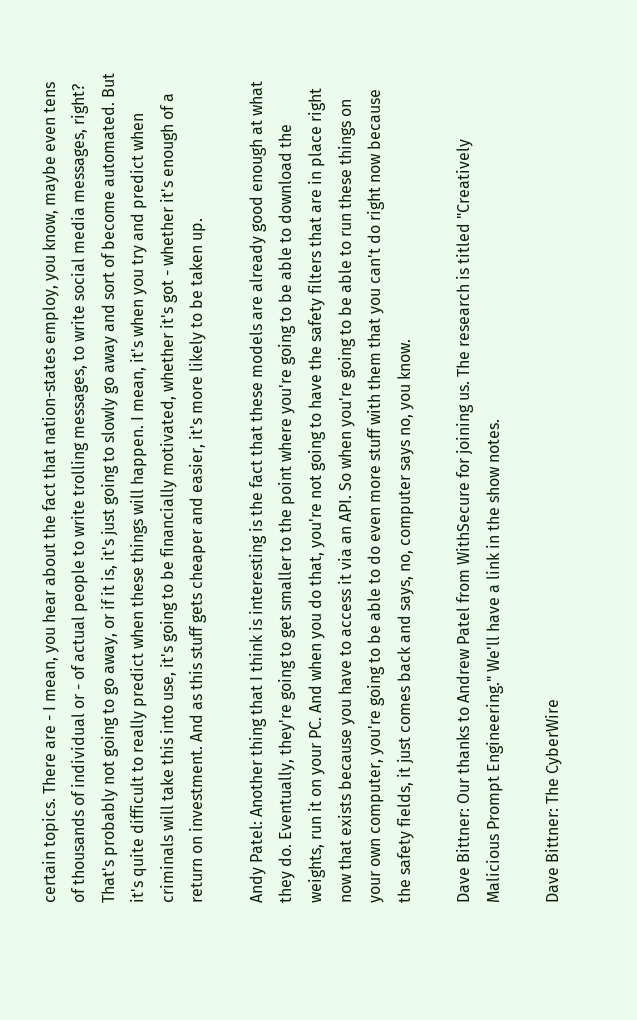certain topics. There are - I mean, you hear about the fact that nation-states employ, you know, maybe even tens of thousands of individual or - of actual people to write trolling messages, to write social media messages, right? That's probably not going to go away, or if it is, it's just going to slowly go away and sort of become automated. But it's quite difficult to really predict when these things will happen. I mean, it's when you try and predict when criminals will take this into use, it's going to be financially motivated, whether it's got - whether it's enough of a return on investment. And as this stuff gets cheaper and easier, it's more likely to be taken up.

Andy Patel: Another thing that I think is interesting is the fact that these models are already good enough at what they do. Eventually, they're going to get smaller to the point where you're going to be able to download the weights, run it on your PC. And when you do that, you're not going to have the safety filters that are in place right now that exists because you have to access it via an API. So when you're going to be able to run these things on your own computer, you're going to be able to do even more stuff with them that you can't do right now because the safety fields, it just comes back and says, no, computer says no, you know.

Dave Bittner: Our thanks to Andrew Patel from WithSecure for joining us. The research is titled "Creatively Malicious Prompt Engineering." We'll have a link in the show notes.

Dave Bittner: The CyberWire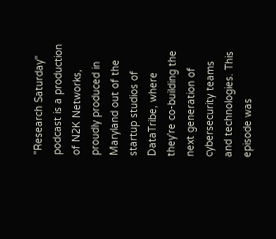"Research Saturday" podcast is a production of N2K Networks, proudly produced in Maryland out of the startup studios of DataTribe, where they're co-building the next generation of cybersecurity teams and technologies. This episode was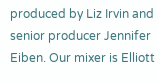produced by Liz Irvin and senior producer Jennifer Eiben. Our mixer is Elliott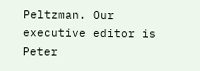Peltzman. Our executive editor is Peter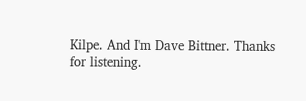Kilpe. And I'm Dave Bittner. Thanks for listening.